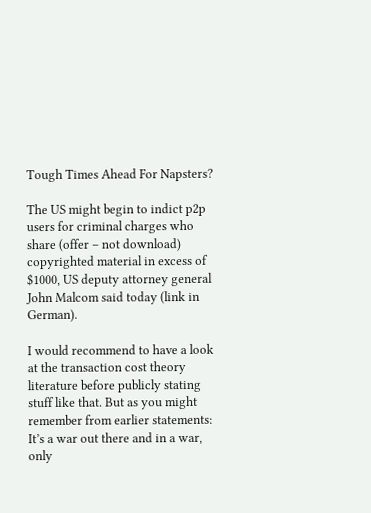Tough Times Ahead For Napsters?

The US might begin to indict p2p users for criminal charges who share (offer – not download) copyrighted material in excess of $1000, US deputy attorney general John Malcom said today (link in German).

I would recommend to have a look at the transaction cost theory literature before publicly stating stuff like that. But as you might remember from earlier statements: It’s a war out there and in a war, only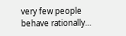very few people behave rationally…